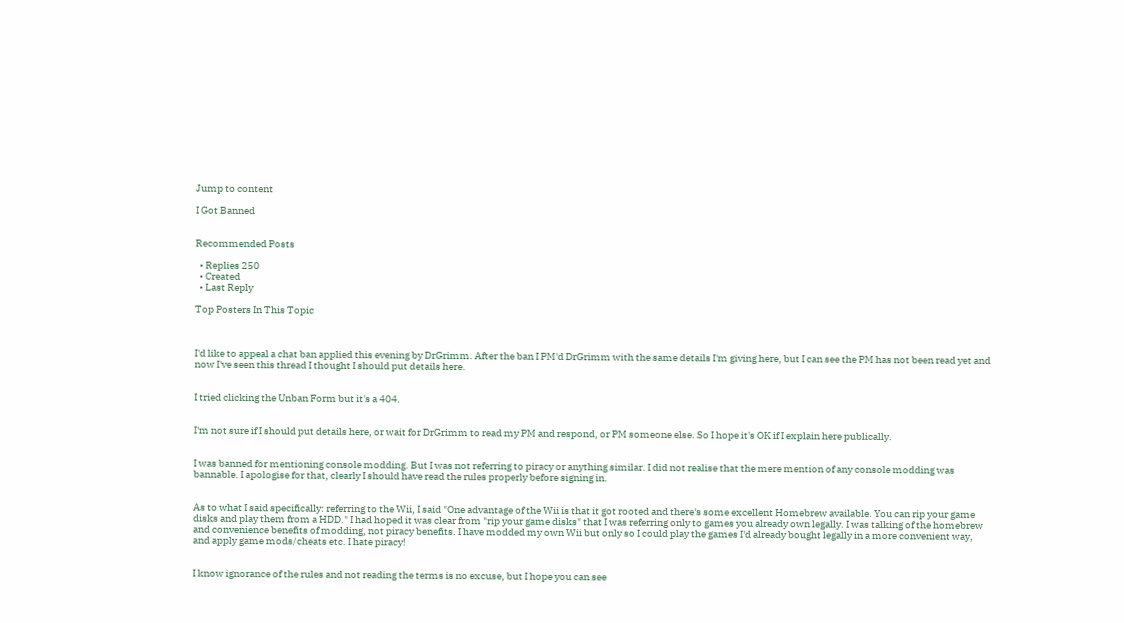Jump to content

I Got Banned


Recommended Posts

  • Replies 250
  • Created
  • Last Reply

Top Posters In This Topic



I'd like to appeal a chat ban applied this evening by DrGrimm. After the ban I PM'd DrGrimm with the same details I'm giving here, but I can see the PM has not been read yet and now I've seen this thread I thought I should put details here.


I tried clicking the Unban Form but it's a 404.


I'm not sure if I should put details here, or wait for DrGrimm to read my PM and respond, or PM someone else. So I hope it's OK if I explain here publically.


I was banned for mentioning console modding. But I was not referring to piracy or anything similar. I did not realise that the mere mention of any console modding was bannable. I apologise for that, clearly I should have read the rules properly before signing in.


As to what I said specifically: referring to the Wii, I said "One advantage of the Wii is that it got rooted and there's some excellent Homebrew available. You can rip your game disks and play them from a HDD." I had hoped it was clear from "rip your game disks" that I was referring only to games you already own legally. I was talking of the homebrew and convenience benefits of modding, not piracy benefits. I have modded my own Wii but only so I could play the games I'd already bought legally in a more convenient way, and apply game mods/cheats etc. I hate piracy!


I know ignorance of the rules and not reading the terms is no excuse, but I hope you can see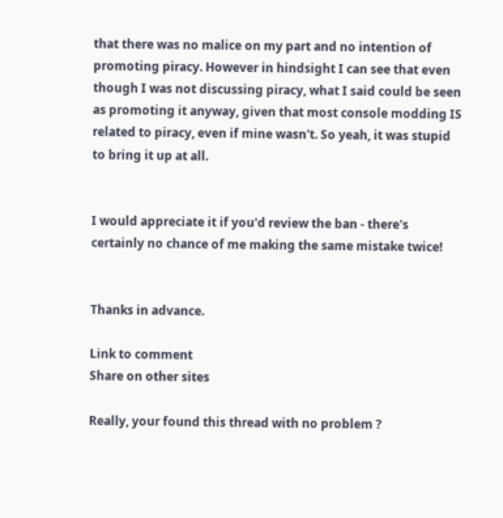that there was no malice on my part and no intention of promoting piracy. However in hindsight I can see that even though I was not discussing piracy, what I said could be seen as promoting it anyway, given that most console modding IS related to piracy, even if mine wasn't. So yeah, it was stupid to bring it up at all.


I would appreciate it if you'd review the ban - there's certainly no chance of me making the same mistake twice!


Thanks in advance.

Link to comment
Share on other sites

Really, your found this thread with no problem ?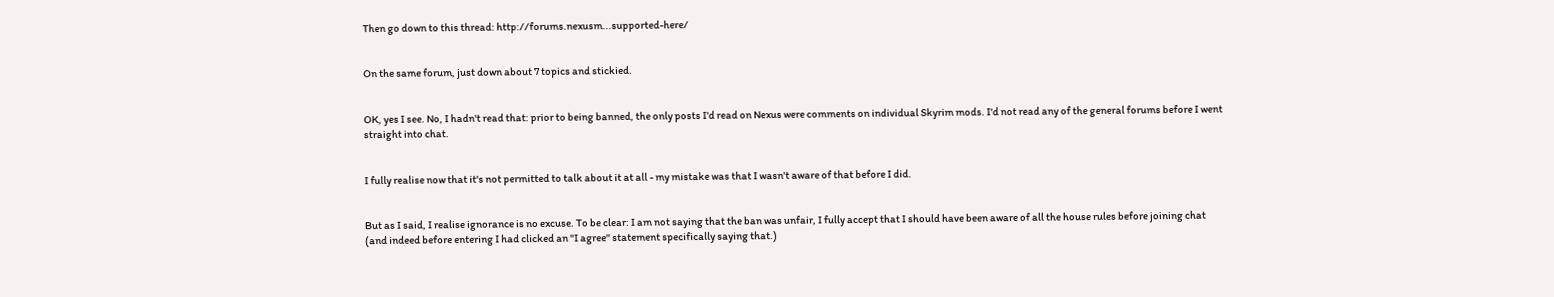Then go down to this thread: http://forums.nexusm...supported-here/


On the same forum, just down about 7 topics and stickied.


OK, yes I see. No, I hadn't read that: prior to being banned, the only posts I'd read on Nexus were comments on individual Skyrim mods. I'd not read any of the general forums before I went straight into chat.


I fully realise now that it's not permitted to talk about it at all - my mistake was that I wasn't aware of that before I did.


But as I said, I realise ignorance is no excuse. To be clear: I am not saying that the ban was unfair, I fully accept that I should have been aware of all the house rules before joining chat (and indeed before entering I had clicked an "I agree" statement specifically saying that.)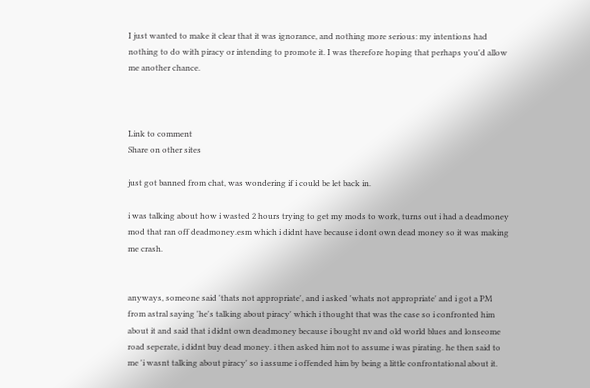I just wanted to make it clear that it was ignorance, and nothing more serious: my intentions had nothing to do with piracy or intending to promote it. I was therefore hoping that perhaps you'd allow me another chance.



Link to comment
Share on other sites

just got banned from chat, was wondering if i could be let back in.

i was talking about how i wasted 2 hours trying to get my mods to work, turns out i had a deadmoney mod that ran off deadmoney.esm which i didnt have because i dont own dead money so it was making me crash.


anyways, someone said 'thats not appropriate', and i asked 'whats not appropriate' and i got a PM from astral saying 'he's talking about piracy' which i thought that was the case so i confronted him about it and said that i didnt own deadmoney because i bought nv and old world blues and lonseome road seperate, i didnt buy dead money. i then asked him not to assume i was pirating. he then said to me 'i wasnt talking about piracy' so i assume i offended him by being a little confrontational about it.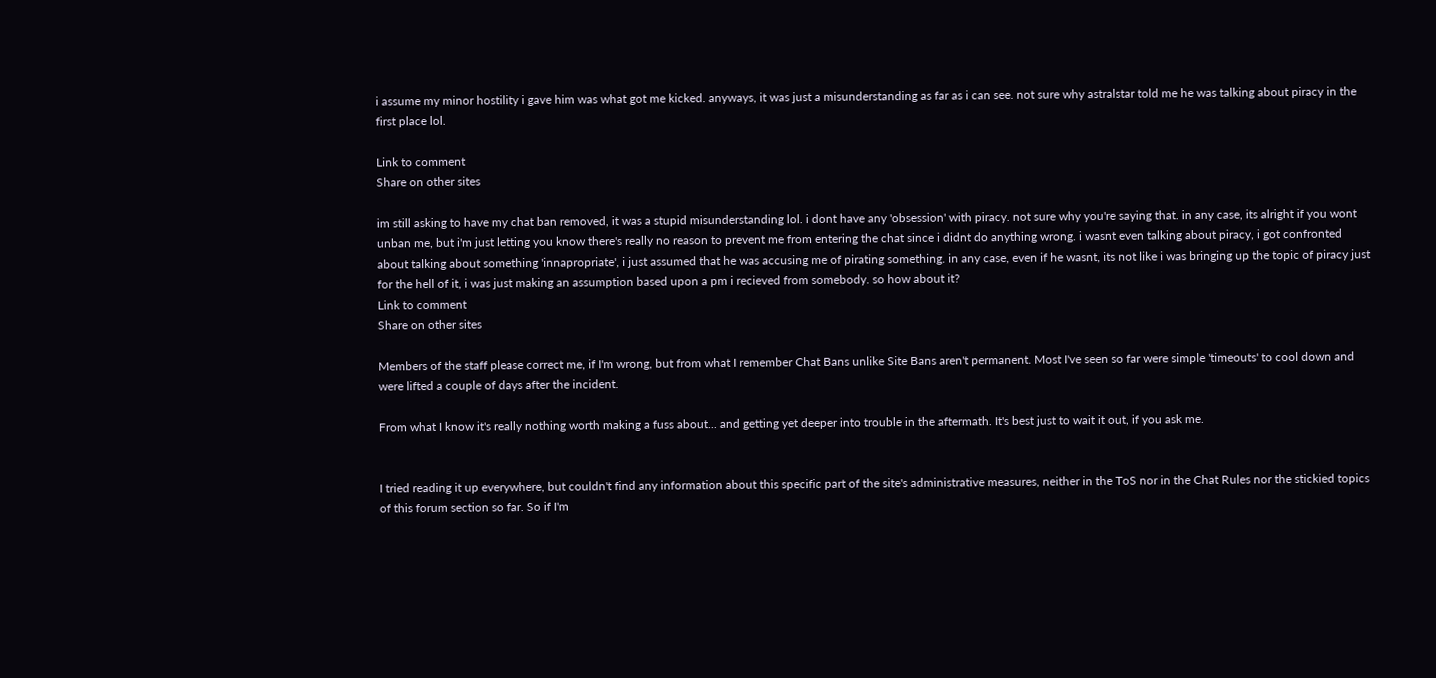i assume my minor hostility i gave him was what got me kicked. anyways, it was just a misunderstanding as far as i can see. not sure why astralstar told me he was talking about piracy in the first place lol.

Link to comment
Share on other sites

im still asking to have my chat ban removed, it was a stupid misunderstanding lol. i dont have any 'obsession' with piracy. not sure why you're saying that. in any case, its alright if you wont unban me, but i'm just letting you know there's really no reason to prevent me from entering the chat since i didnt do anything wrong. i wasnt even talking about piracy, i got confronted about talking about something 'innapropriate', i just assumed that he was accusing me of pirating something. in any case, even if he wasnt, its not like i was bringing up the topic of piracy just for the hell of it, i was just making an assumption based upon a pm i recieved from somebody. so how about it?
Link to comment
Share on other sites

Members of the staff please correct me, if I'm wrong, but from what I remember Chat Bans unlike Site Bans aren't permanent. Most I've seen so far were simple 'timeouts' to cool down and were lifted a couple of days after the incident.

From what I know it's really nothing worth making a fuss about... and getting yet deeper into trouble in the aftermath. It's best just to wait it out, if you ask me.


I tried reading it up everywhere, but couldn't find any information about this specific part of the site's administrative measures, neither in the ToS nor in the Chat Rules nor the stickied topics of this forum section so far. So if I'm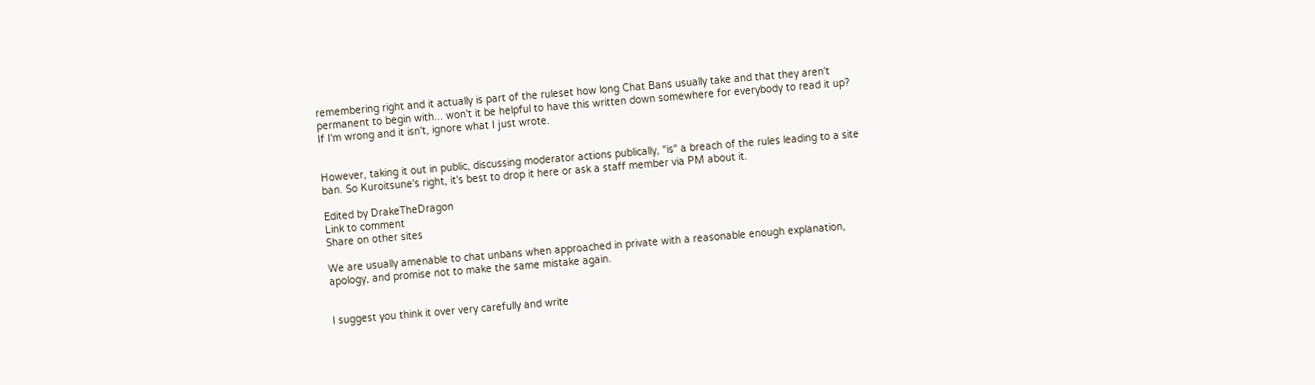remembering right and it actually is part of the ruleset how long Chat Bans usually take and that they aren't permanent to begin with... won't it be helpful to have this written down somewhere for everybody to read it up? If I'm wrong and it isn't, ignore what I just wrote.


However, taking it out in public, discussing moderator actions publically, "is" a breach of the rules leading to a site ban. So Kuroitsune's right, it's best to drop it here or ask a staff member via PM about it.

Edited by DrakeTheDragon
Link to comment
Share on other sites

We are usually amenable to chat unbans when approached in private with a reasonable enough explanation, apology, and promise not to make the same mistake again.


I suggest you think it over very carefully and write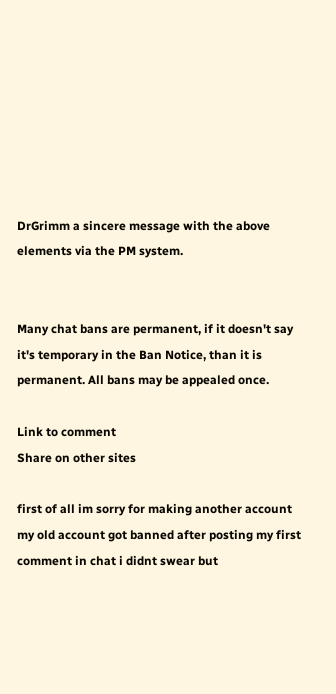DrGrimm a sincere message with the above elements via the PM system.


Many chat bans are permanent, if it doesn't say it's temporary in the Ban Notice, than it is permanent. All bans may be appealed once.

Link to comment
Share on other sites

first of all im sorry for making another account my old account got banned after posting my first comment in chat i didnt swear but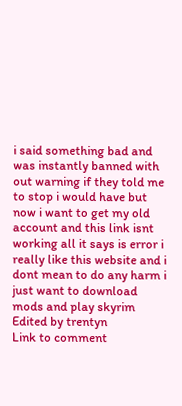i said something bad and was instantly banned with out warning if they told me to stop i would have but now i want to get my old account and this link isnt working all it says is error i really like this website and i dont mean to do any harm i just want to download mods and play skyrim Edited by trentyn
Link to comment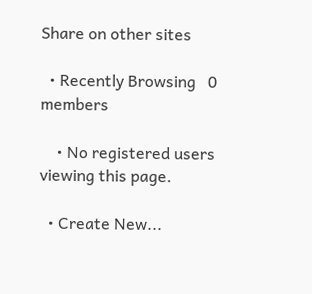Share on other sites

  • Recently Browsing   0 members

    • No registered users viewing this page.

  • Create New...